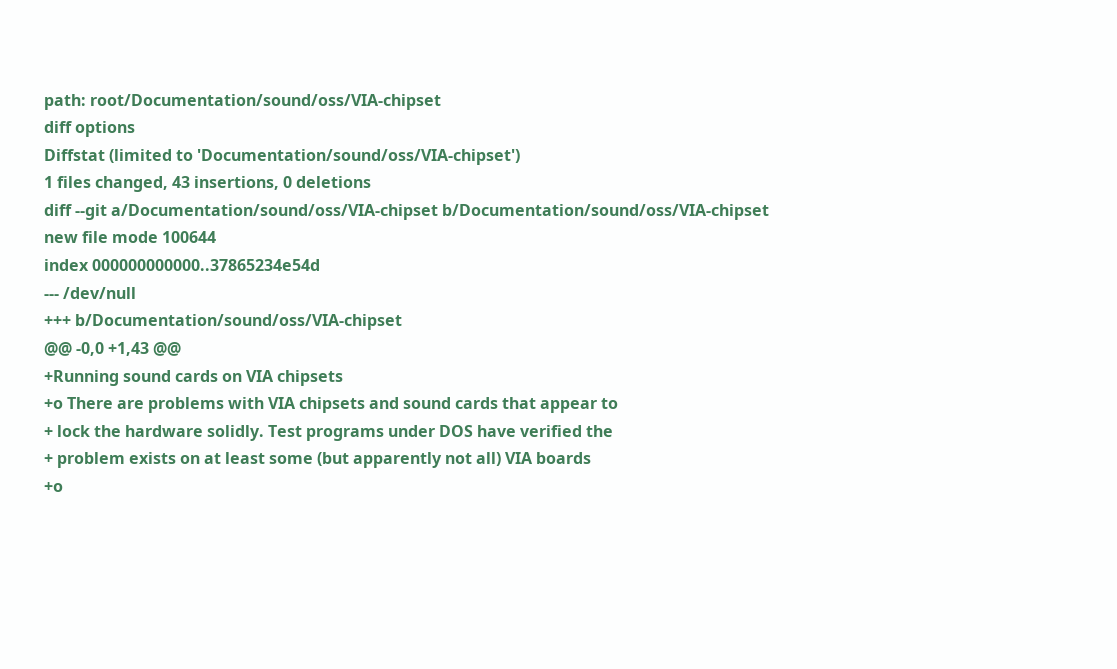path: root/Documentation/sound/oss/VIA-chipset
diff options
Diffstat (limited to 'Documentation/sound/oss/VIA-chipset')
1 files changed, 43 insertions, 0 deletions
diff --git a/Documentation/sound/oss/VIA-chipset b/Documentation/sound/oss/VIA-chipset
new file mode 100644
index 000000000000..37865234e54d
--- /dev/null
+++ b/Documentation/sound/oss/VIA-chipset
@@ -0,0 +1,43 @@
+Running sound cards on VIA chipsets
+o There are problems with VIA chipsets and sound cards that appear to
+ lock the hardware solidly. Test programs under DOS have verified the
+ problem exists on at least some (but apparently not all) VIA boards
+o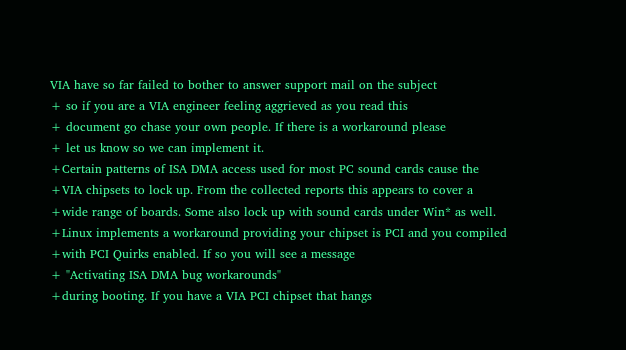VIA have so far failed to bother to answer support mail on the subject
+ so if you are a VIA engineer feeling aggrieved as you read this
+ document go chase your own people. If there is a workaround please
+ let us know so we can implement it.
+Certain patterns of ISA DMA access used for most PC sound cards cause the
+VIA chipsets to lock up. From the collected reports this appears to cover a
+wide range of boards. Some also lock up with sound cards under Win* as well.
+Linux implements a workaround providing your chipset is PCI and you compiled
+with PCI Quirks enabled. If so you will see a message
+ "Activating ISA DMA bug workarounds"
+during booting. If you have a VIA PCI chipset that hangs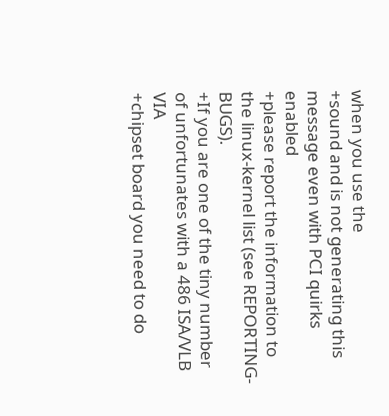when you use the
+sound and is not generating this message even with PCI quirks enabled
+please report the information to the linux-kernel list (see REPORTING-BUGS).
+If you are one of the tiny number of unfortunates with a 486 ISA/VLB VIA
+chipset board you need to do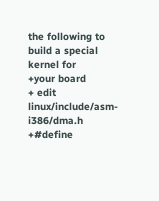the following to build a special kernel for
+your board
+ edit linux/include/asm-i386/dma.h
+#define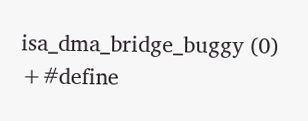isa_dma_bridge_buggy (0)
+#define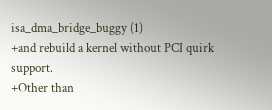isa_dma_bridge_buggy (1)
+and rebuild a kernel without PCI quirk support.
+Other than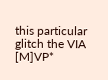this particular glitch the VIA [M]VP*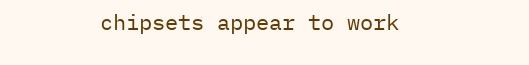chipsets appear to work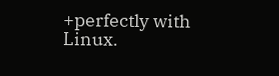+perfectly with Linux.